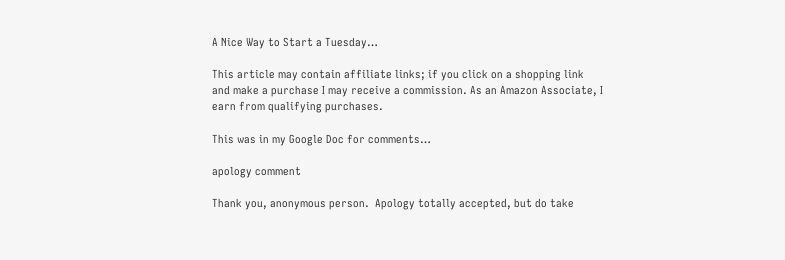A Nice Way to Start a Tuesday…

This article may contain affiliate links; if you click on a shopping link and make a purchase I may receive a commission. As an Amazon Associate, I earn from qualifying purchases.

This was in my Google Doc for comments…

apology comment

Thank you, anonymous person.  Apology totally accepted, but do take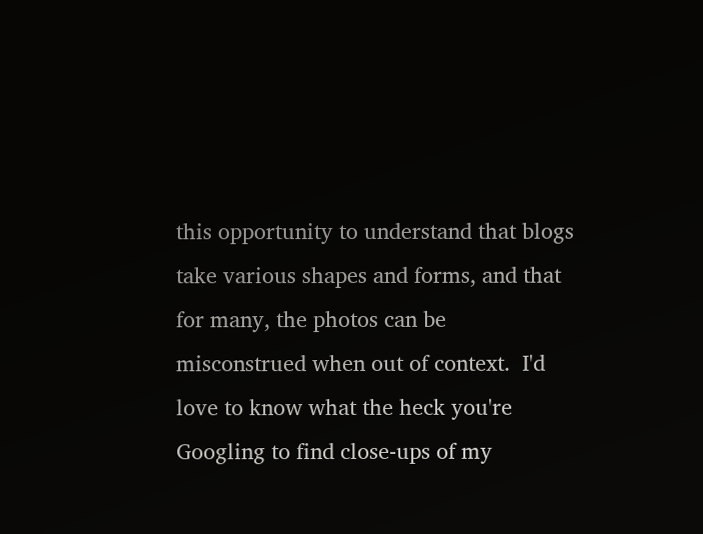this opportunity to understand that blogs take various shapes and forms, and that for many, the photos can be misconstrued when out of context.  I'd love to know what the heck you're Googling to find close-ups of my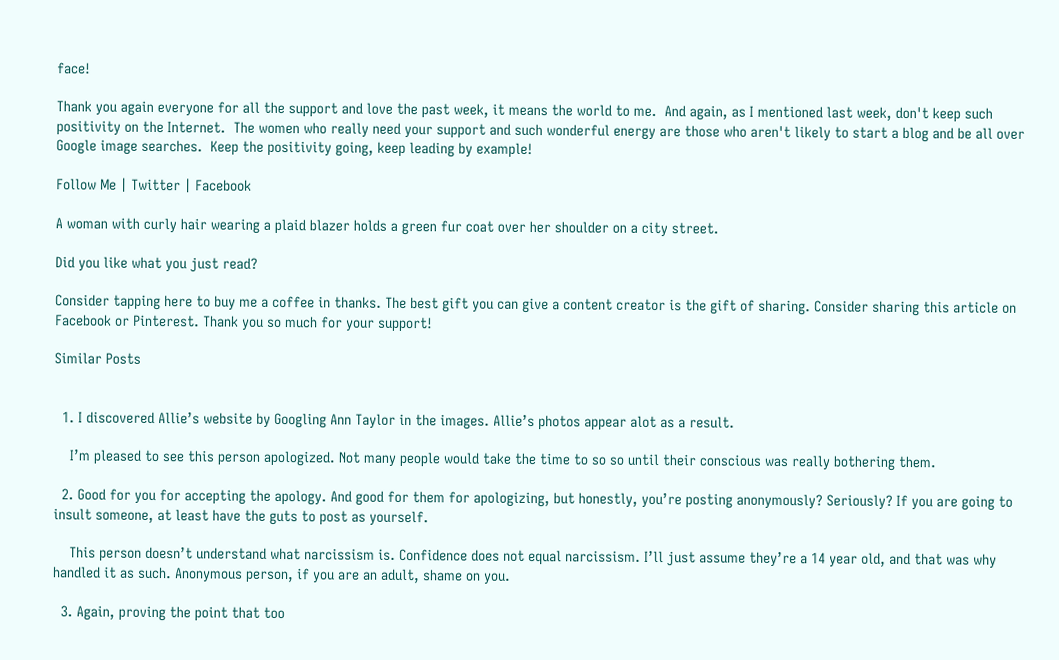face!

Thank you again everyone for all the support and love the past week, it means the world to me.  And again, as I mentioned last week, don't keep such positivity on the Internet.  The women who really need your support and such wonderful energy are those who aren't likely to start a blog and be all over Google image searches.  Keep the positivity going, keep leading by example!

Follow Me | Twitter | Facebook

A woman with curly hair wearing a plaid blazer holds a green fur coat over her shoulder on a city street.

Did you like what you just read?

Consider tapping here to buy me a coffee in thanks. The best gift you can give a content creator is the gift of sharing. Consider sharing this article on Facebook or Pinterest. Thank you so much for your support!

Similar Posts


  1. I discovered Allie’s website by Googling Ann Taylor in the images. Allie’s photos appear alot as a result.

    I’m pleased to see this person apologized. Not many people would take the time to so so until their conscious was really bothering them.

  2. Good for you for accepting the apology. And good for them for apologizing, but honestly, you’re posting anonymously? Seriously? If you are going to insult someone, at least have the guts to post as yourself.

    This person doesn’t understand what narcissism is. Confidence does not equal narcissism. I’ll just assume they’re a 14 year old, and that was why handled it as such. Anonymous person, if you are an adult, shame on you.

  3. Again, proving the point that too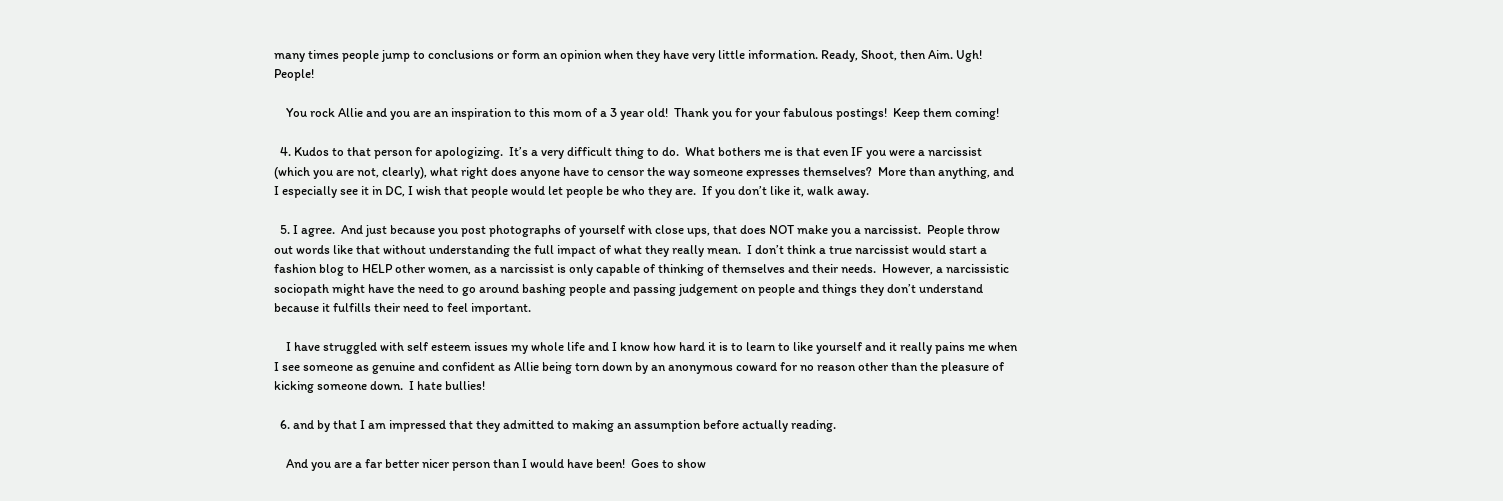many times people jump to conclusions or form an opinion when they have very little information. Ready, Shoot, then Aim. Ugh!  People!

    You rock Allie and you are an inspiration to this mom of a 3 year old!  Thank you for your fabulous postings!  Keep them coming!

  4. Kudos to that person for apologizing.  It’s a very difficult thing to do.  What bothers me is that even IF you were a narcissist (which you are not, clearly), what right does anyone have to censor the way someone expresses themselves?  More than anything, and I especially see it in DC, I wish that people would let people be who they are.  If you don’t like it, walk away.

  5. I agree.  And just because you post photographs of yourself with close ups, that does NOT make you a narcissist.  People throw out words like that without understanding the full impact of what they really mean.  I don’t think a true narcissist would start a fashion blog to HELP other women, as a narcissist is only capable of thinking of themselves and their needs.  However, a narcissistic sociopath might have the need to go around bashing people and passing judgement on people and things they don’t understand because it fulfills their need to feel important.

    I have struggled with self esteem issues my whole life and I know how hard it is to learn to like yourself and it really pains me when I see someone as genuine and confident as Allie being torn down by an anonymous coward for no reason other than the pleasure of kicking someone down.  I hate bullies!

  6. and by that I am impressed that they admitted to making an assumption before actually reading.

    And you are a far better nicer person than I would have been!  Goes to show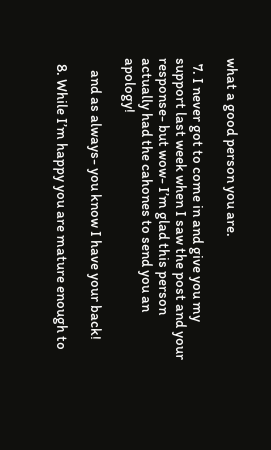what a good person you are.

  7. I never got to come in and give you my support last week when I saw the post and your response- but wow- I’m glad this person actually had the cahones to send you an apology!

    and as always- you know I have your back!

  8. While I’m happy you are mature enough to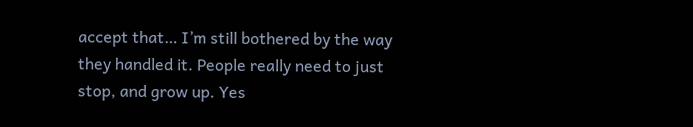accept that… I’m still bothered by the way they handled it. People really need to just stop, and grow up. Yes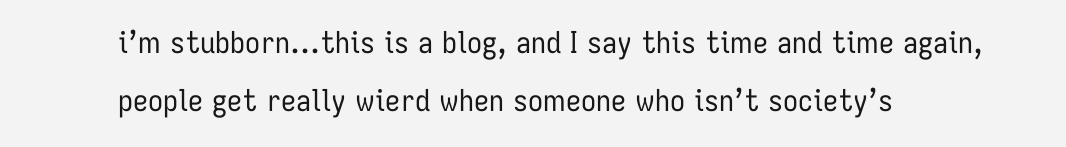i’m stubborn…this is a blog, and I say this time and time again, people get really wierd when someone who isn’t society’s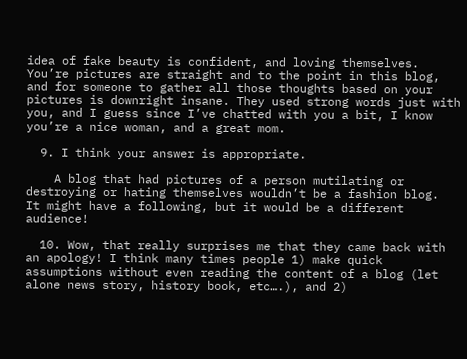idea of fake beauty is confident, and loving themselves. You’re pictures are straight and to the point in this blog, and for someone to gather all those thoughts based on your pictures is downright insane. They used strong words just with you, and I guess since I’ve chatted with you a bit, I know you’re a nice woman, and a great mom.

  9. I think your answer is appropriate.

    A blog that had pictures of a person mutilating or destroying or hating themselves wouldn’t be a fashion blog.  It might have a following, but it would be a different audience!

  10. Wow, that really surprises me that they came back with an apology! I think many times people 1) make quick assumptions without even reading the content of a blog (let alone news story, history book, etc….), and 2)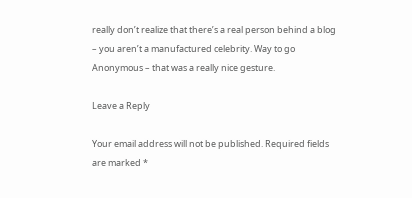really don’t realize that there’s a real person behind a blog – you aren’t a manufactured celebrity. Way to go Anonymous – that was a really nice gesture.

Leave a Reply

Your email address will not be published. Required fields are marked *